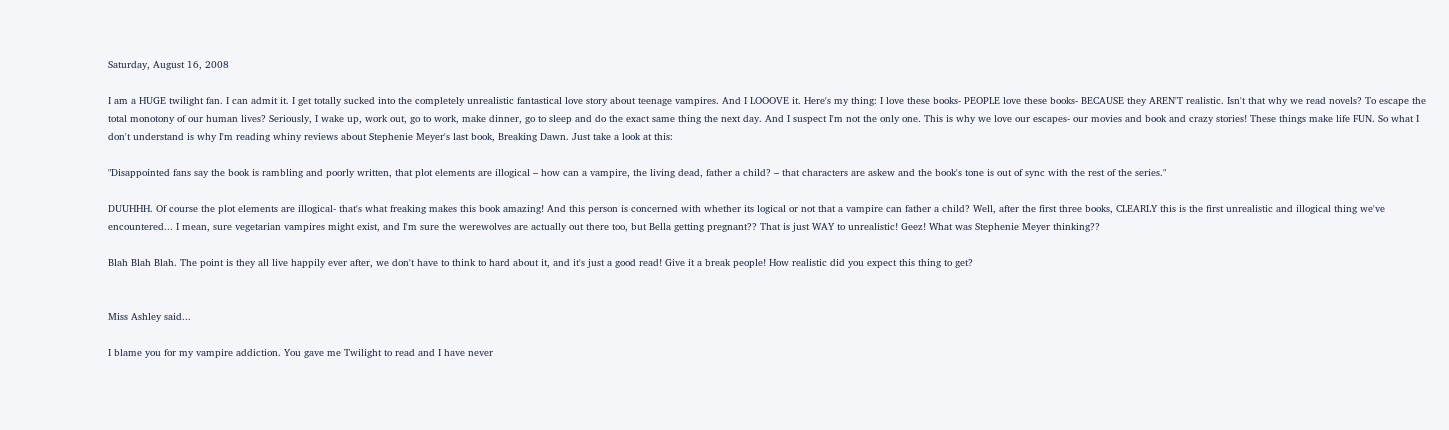Saturday, August 16, 2008

I am a HUGE twilight fan. I can admit it. I get totally sucked into the completely unrealistic fantastical love story about teenage vampires. And I LOOOVE it. Here's my thing: I love these books- PEOPLE love these books- BECAUSE they AREN'T realistic. Isn't that why we read novels? To escape the total monotony of our human lives? Seriously, I wake up, work out, go to work, make dinner, go to sleep and do the exact same thing the next day. And I suspect I'm not the only one. This is why we love our escapes- our movies and book and crazy stories! These things make life FUN. So what I don't understand is why I'm reading whiny reviews about Stephenie Meyer's last book, Breaking Dawn. Just take a look at this:

"Disappointed fans say the book is rambling and poorly written, that plot elements are illogical – how can a vampire, the living dead, father a child? – that characters are askew and the book's tone is out of sync with the rest of the series."

DUUHHH. Of course the plot elements are illogical- that's what freaking makes this book amazing! And this person is concerned with whether its logical or not that a vampire can father a child? Well, after the first three books, CLEARLY this is the first unrealistic and illogical thing we've encountered... I mean, sure vegetarian vampires might exist, and I'm sure the werewolves are actually out there too, but Bella getting pregnant?? That is just WAY to unrealistic! Geez! What was Stephenie Meyer thinking??

Blah Blah Blah. The point is they all live happily ever after, we don't have to think to hard about it, and it's just a good read! Give it a break people! How realistic did you expect this thing to get?


Miss Ashley said...

I blame you for my vampire addiction. You gave me Twilight to read and I have never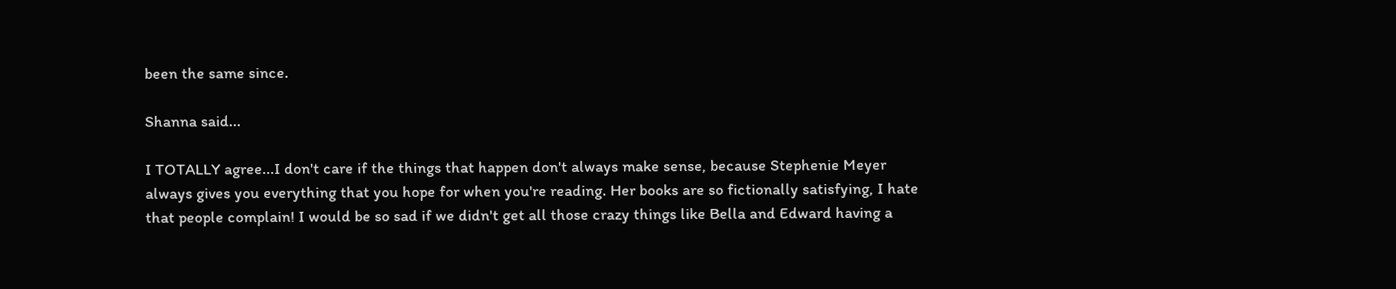been the same since.

Shanna said...

I TOTALLY agree...I don't care if the things that happen don't always make sense, because Stephenie Meyer always gives you everything that you hope for when you're reading. Her books are so fictionally satisfying, I hate that people complain! I would be so sad if we didn't get all those crazy things like Bella and Edward having a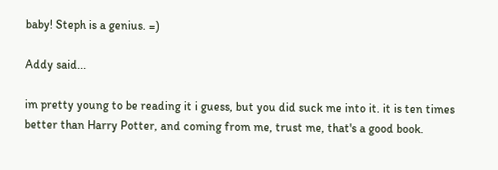baby! Steph is a genius. =)

Addy said...

im pretty young to be reading it i guess, but you did suck me into it. it is ten times better than Harry Potter, and coming from me, trust me, that's a good book.